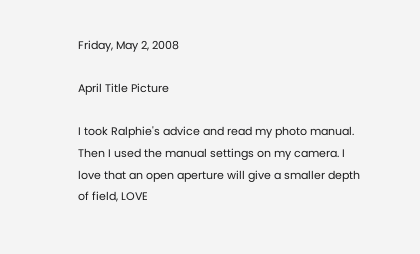Friday, May 2, 2008

April Title Picture

I took Ralphie's advice and read my photo manual. Then I used the manual settings on my camera. I love that an open aperture will give a smaller depth of field, LOVE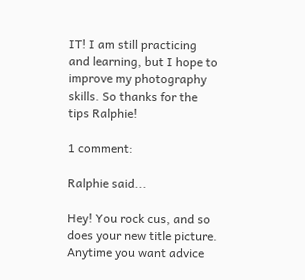IT! I am still practicing and learning, but I hope to improve my photography skills. So thanks for the tips Ralphie!

1 comment:

Ralphie said...

Hey! You rock cus, and so does your new title picture. Anytime you want advice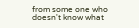from some one who doesn't know what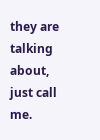they are talking about, just call me.